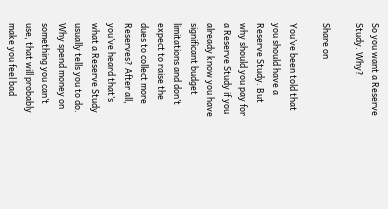So you want a Reserve Study. Why?

Share on

You’ve been told that you should have a Reserve Study. But why should you pay for a Reserve Study if you already know you have significant budget limitations and don’t expect to raise the dues to collect more Reserves? After all, you’ve heard that’s what a Reserve Study usually tells you to do.  Why spend money on something you can’t use, that will probably make you feel bad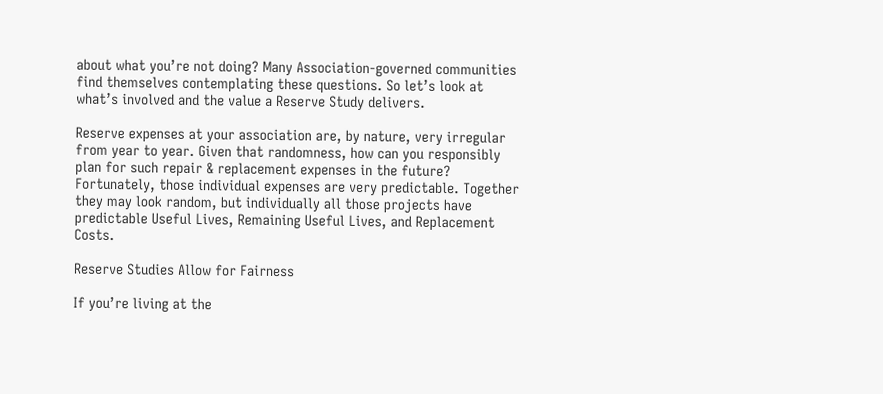about what you’re not doing? Many Association-governed communities find themselves contemplating these questions. So let’s look at what’s involved and the value a Reserve Study delivers.

Reserve expenses at your association are, by nature, very irregular from year to year. Given that randomness, how can you responsibly plan for such repair & replacement expenses in the future? Fortunately, those individual expenses are very predictable. Together they may look random, but individually all those projects have predictable Useful Lives, Remaining Useful Lives, and Replacement Costs.

Reserve Studies Allow for Fairness

If you’re living at the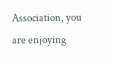Association, you are enjoying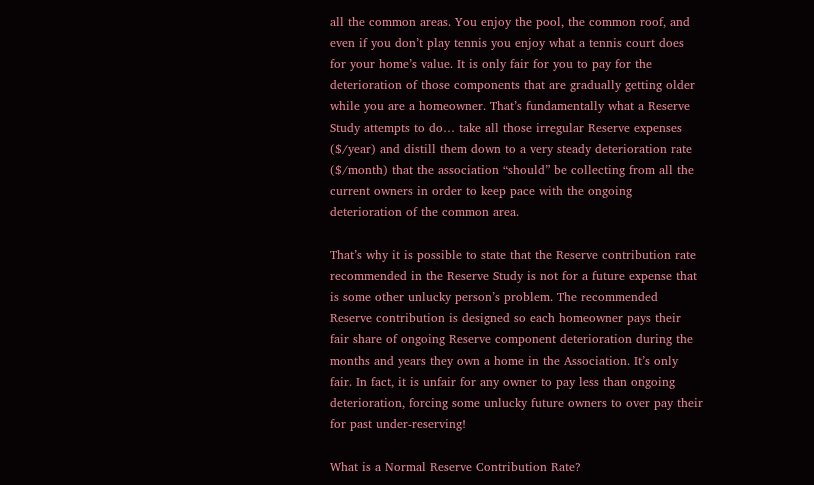all the common areas. You enjoy the pool, the common roof, and even if you don’t play tennis you enjoy what a tennis court does for your home’s value. It is only fair for you to pay for the deterioration of those components that are gradually getting older while you are a homeowner. That’s fundamentally what a Reserve Study attempts to do… take all those irregular Reserve expenses ($/year) and distill them down to a very steady deterioration rate ($/month) that the association “should” be collecting from all the current owners in order to keep pace with the ongoing deterioration of the common area.

That’s why it is possible to state that the Reserve contribution rate recommended in the Reserve Study is not for a future expense that is some other unlucky person’s problem. The recommended Reserve contribution is designed so each homeowner pays their fair share of ongoing Reserve component deterioration during the months and years they own a home in the Association. It’s only fair. In fact, it is unfair for any owner to pay less than ongoing deterioration, forcing some unlucky future owners to over pay their for past under-reserving!

What is a Normal Reserve Contribution Rate?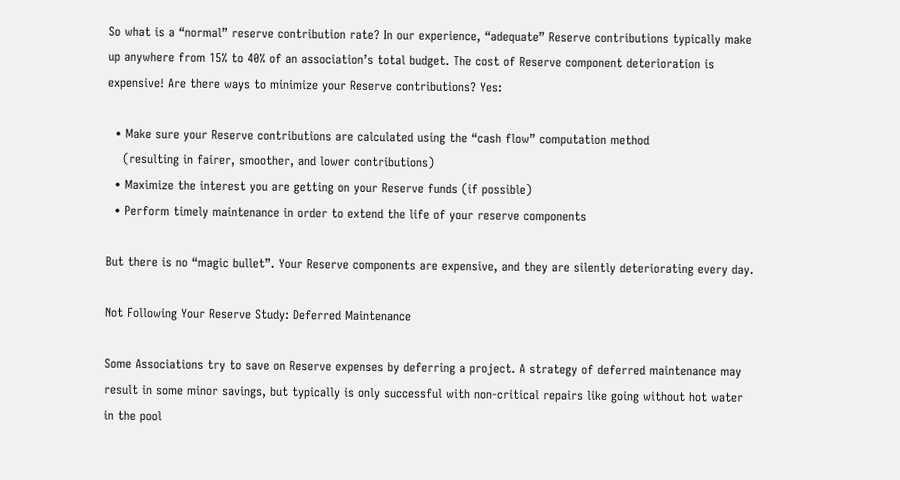So what is a “normal” reserve contribution rate? In our experience, “adequate” Reserve contributions typically make up anywhere from 15% to 40% of an association’s total budget. The cost of Reserve component deterioration is expensive! Are there ways to minimize your Reserve contributions? Yes:

  • Make sure your Reserve contributions are calculated using the “cash flow” computation method
    (resulting in fairer, smoother, and lower contributions)
  • Maximize the interest you are getting on your Reserve funds (if possible)
  • Perform timely maintenance in order to extend the life of your reserve components

But there is no “magic bullet”. Your Reserve components are expensive, and they are silently deteriorating every day.

Not Following Your Reserve Study: Deferred Maintenance

Some Associations try to save on Reserve expenses by deferring a project. A strategy of deferred maintenance may result in some minor savings, but typically is only successful with non-critical repairs like going without hot water in the pool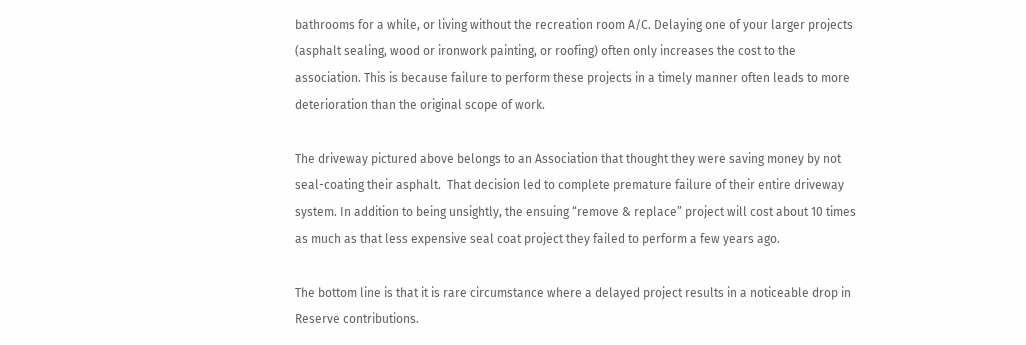bathrooms for a while, or living without the recreation room A/C. Delaying one of your larger projects (asphalt sealing, wood or ironwork painting, or roofing) often only increases the cost to the association. This is because failure to perform these projects in a timely manner often leads to more deterioration than the original scope of work.

The driveway pictured above belongs to an Association that thought they were saving money by not seal-coating their asphalt.  That decision led to complete premature failure of their entire driveway system. In addition to being unsightly, the ensuing “remove & replace” project will cost about 10 times as much as that less expensive seal coat project they failed to perform a few years ago.

The bottom line is that it is rare circumstance where a delayed project results in a noticeable drop in Reserve contributions.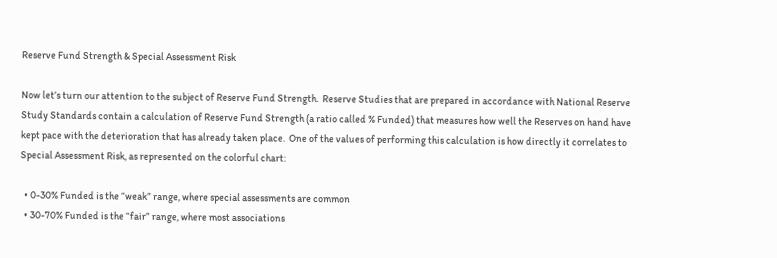Reserve Fund Strength & Special Assessment Risk

Now let’s turn our attention to the subject of Reserve Fund Strength.  Reserve Studies that are prepared in accordance with National Reserve Study Standards contain a calculation of Reserve Fund Strength (a ratio called % Funded) that measures how well the Reserves on hand have kept pace with the deterioration that has already taken place.  One of the values of performing this calculation is how directly it correlates to Special Assessment Risk, as represented on the colorful chart:

  • 0-30% Funded is the “weak” range, where special assessments are common
  • 30-70% Funded is the “fair” range, where most associations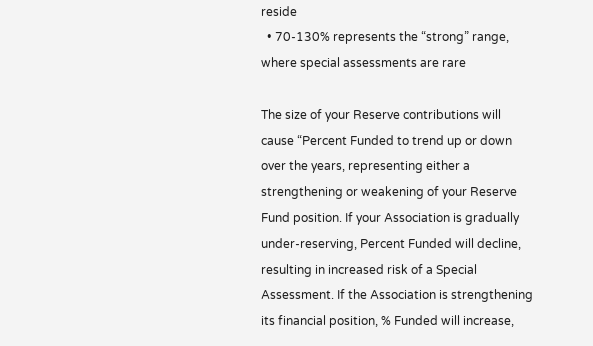reside
  • 70-130% represents the “strong” range, where special assessments are rare

The size of your Reserve contributions will cause “Percent Funded to trend up or down over the years, representing either a strengthening or weakening of your Reserve Fund position. If your Association is gradually under-reserving, Percent Funded will decline, resulting in increased risk of a Special Assessment. If the Association is strengthening its financial position, % Funded will increase,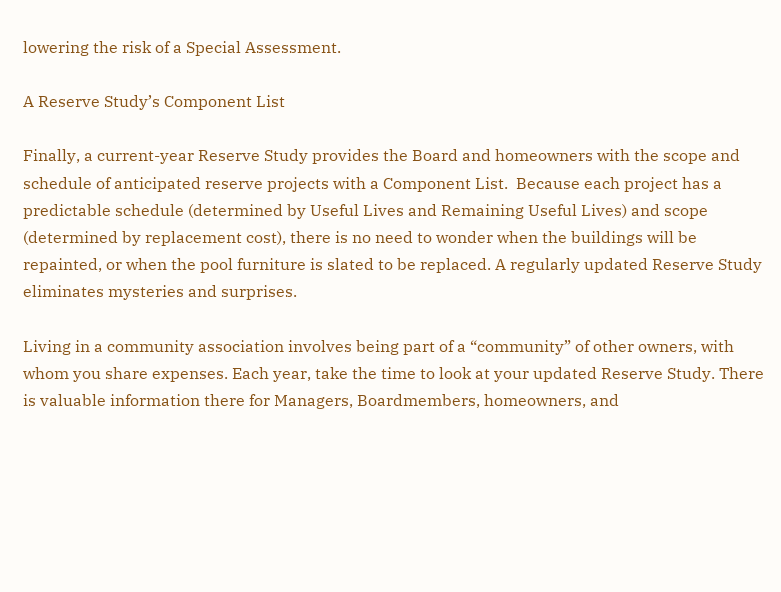lowering the risk of a Special Assessment.

A Reserve Study’s Component List

Finally, a current-year Reserve Study provides the Board and homeowners with the scope and schedule of anticipated reserve projects with a Component List.  Because each project has a predictable schedule (determined by Useful Lives and Remaining Useful Lives) and scope (determined by replacement cost), there is no need to wonder when the buildings will be repainted, or when the pool furniture is slated to be replaced. A regularly updated Reserve Study eliminates mysteries and surprises.

Living in a community association involves being part of a “community” of other owners, with whom you share expenses. Each year, take the time to look at your updated Reserve Study. There is valuable information there for Managers, Boardmembers, homeowners, and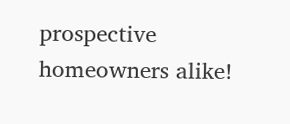prospective  homeowners alike!